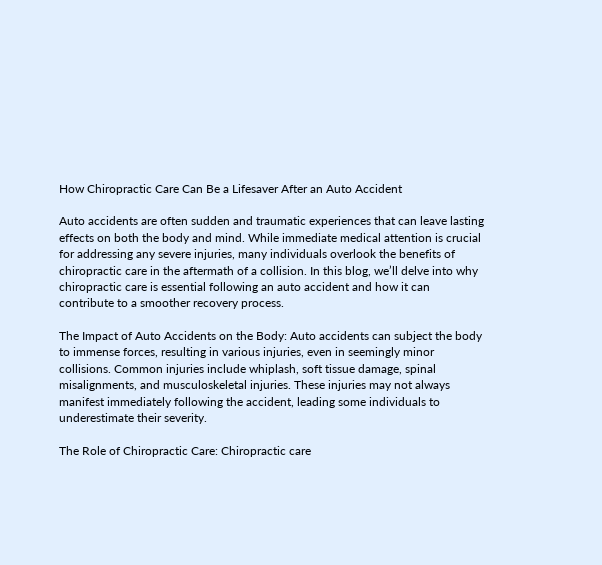How Chiropractic Care Can Be a Lifesaver After an Auto Accident

Auto accidents are often sudden and traumatic experiences that can leave lasting effects on both the body and mind. While immediate medical attention is crucial for addressing any severe injuries, many individuals overlook the benefits of chiropractic care in the aftermath of a collision. In this blog, we’ll delve into why chiropractic care is essential following an auto accident and how it can contribute to a smoother recovery process.

The Impact of Auto Accidents on the Body: Auto accidents can subject the body to immense forces, resulting in various injuries, even in seemingly minor collisions. Common injuries include whiplash, soft tissue damage, spinal misalignments, and musculoskeletal injuries. These injuries may not always manifest immediately following the accident, leading some individuals to underestimate their severity.

The Role of Chiropractic Care: Chiropractic care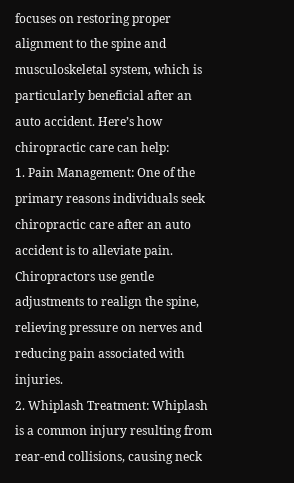focuses on restoring proper alignment to the spine and musculoskeletal system, which is particularly beneficial after an auto accident. Here’s how chiropractic care can help:
1. Pain Management: One of the primary reasons individuals seek chiropractic care after an auto accident is to alleviate pain. Chiropractors use gentle adjustments to realign the spine, relieving pressure on nerves and reducing pain associated with injuries.
2. Whiplash Treatment: Whiplash is a common injury resulting from rear-end collisions, causing neck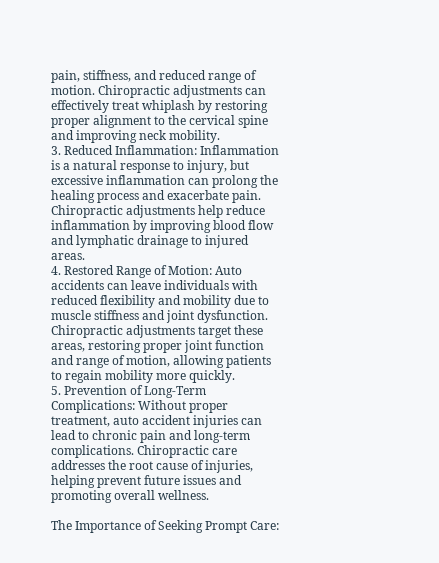pain, stiffness, and reduced range of motion. Chiropractic adjustments can effectively treat whiplash by restoring proper alignment to the cervical spine and improving neck mobility.
3. Reduced Inflammation: Inflammation is a natural response to injury, but excessive inflammation can prolong the healing process and exacerbate pain. Chiropractic adjustments help reduce inflammation by improving blood flow and lymphatic drainage to injured areas.
4. Restored Range of Motion: Auto accidents can leave individuals with reduced flexibility and mobility due to muscle stiffness and joint dysfunction. Chiropractic adjustments target these areas, restoring proper joint function and range of motion, allowing patients to regain mobility more quickly.
5. Prevention of Long-Term Complications: Without proper treatment, auto accident injuries can lead to chronic pain and long-term complications. Chiropractic care addresses the root cause of injuries, helping prevent future issues and promoting overall wellness.

The Importance of Seeking Prompt Care: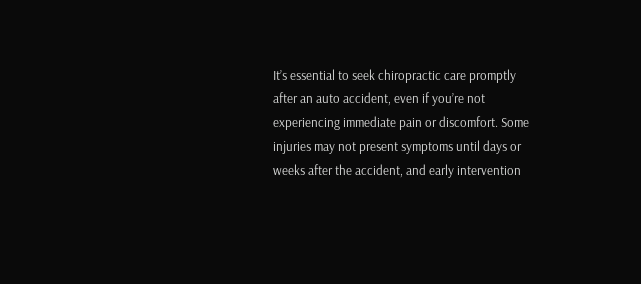It’s essential to seek chiropractic care promptly after an auto accident, even if you’re not experiencing immediate pain or discomfort. Some injuries may not present symptoms until days or weeks after the accident, and early intervention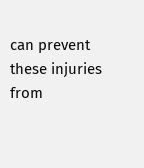can prevent these injuries from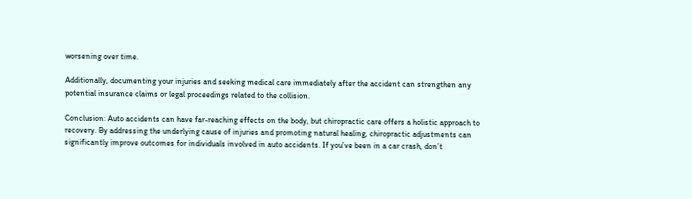worsening over time.

Additionally, documenting your injuries and seeking medical care immediately after the accident can strengthen any potential insurance claims or legal proceedings related to the collision.

Conclusion: Auto accidents can have far-reaching effects on the body, but chiropractic care offers a holistic approach to recovery. By addressing the underlying cause of injuries and promoting natural healing, chiropractic adjustments can significantly improve outcomes for individuals involved in auto accidents. If you’ve been in a car crash, don’t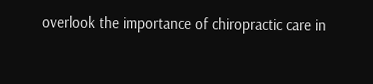overlook the importance of chiropractic care in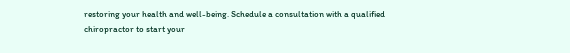restoring your health and well-being. Schedule a consultation with a qualified chiropractor to start your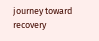journey toward recovery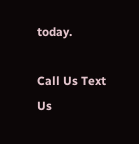today.

Call Us Text Us